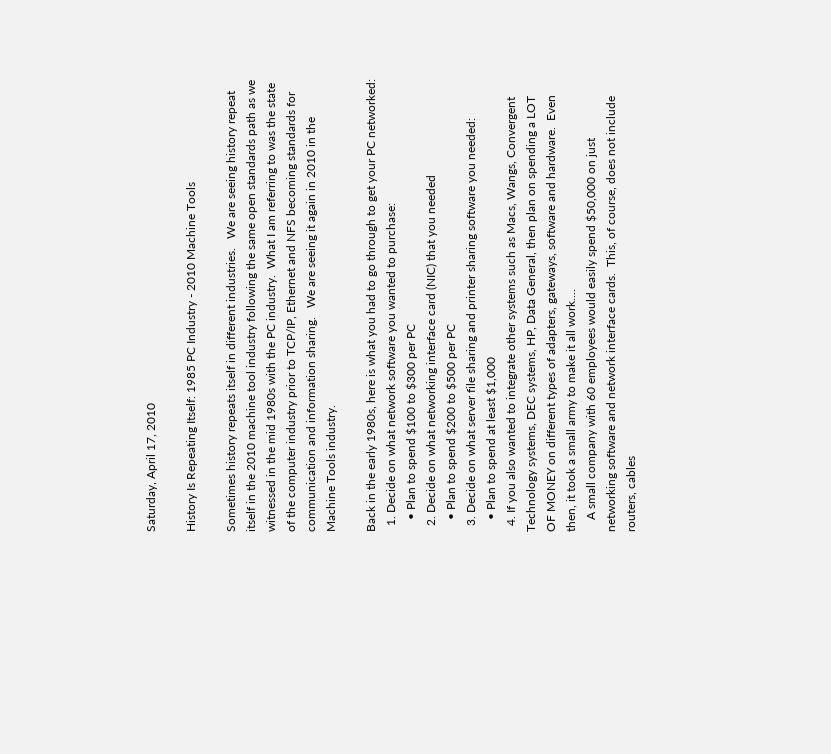Saturday, April 17, 2010

History Is Repeating Itself: 1985 PC Industry - 2010 Machine Tools

Sometimes history repeats itself in different industries.   We are seeing history repeat itself in the 2010 machine tool industry following the same open standards path as we witnessed in the mid 1980s with the PC industry.  What I am referring to was the state of the computer industry prior to TCP/IP, Ethernet and NFS becoming standards for communication and information sharing.   We are seeing it again in 2010 in the Machine Tools industry.

Back in the early 1980s, here is what you had to go through to get your PC networked:
  1. Decide on what network software you wanted to purchase:
    • Plan to spend $100 to $300 per PC
  2. Decide on what networking interface card (NIC) that you needed
    • Plan to spend $200 to $500 per PC
  3. Decide on what server file sharing and printer sharing software you needed:
    • Plan to spend at least $1,000
  4. If you also wanted to integrate other systems such as Macs, Wangs, Convergent Technology systems, DEC systems, HP, Data General, then plan on spending a LOT OF MONEY on different types of adapters, gateways, software and hardware.  Even then, it took a small army to make it all work....
    A small company with 60 employees would easily spend $50,000 on just networking software and network interface cards.  This, of course, does not include routers, cables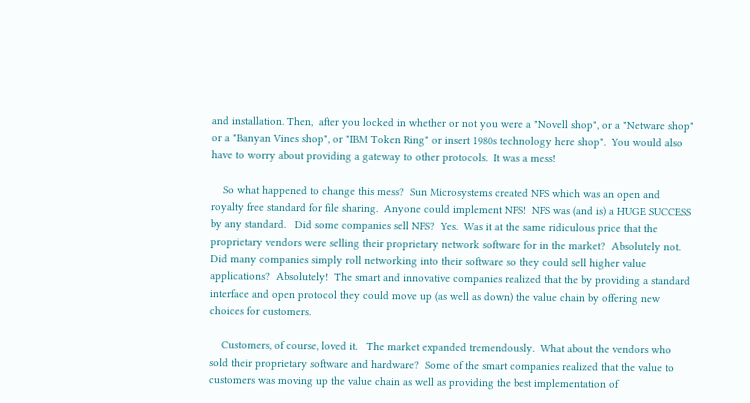and installation. Then,  after you locked in whether or not you were a "Novell shop", or a "Netware shop" or a "Banyan Vines shop", or "IBM Token Ring" or insert 1980s technology here shop".  You would also have to worry about providing a gateway to other protocols.  It was a mess!

    So what happened to change this mess?  Sun Microsystems created NFS which was an open and royalty free standard for file sharing.  Anyone could implement NFS!  NFS was (and is) a HUGE SUCCESS by any standard.   Did some companies sell NFS?  Yes.  Was it at the same ridiculous price that the proprietary vendors were selling their proprietary network software for in the market?  Absolutely not.   Did many companies simply roll networking into their software so they could sell higher value applications?  Absolutely!  The smart and innovative companies realized that the by providing a standard interface and open protocol they could move up (as well as down) the value chain by offering new choices for customers.

    Customers, of course, loved it.   The market expanded tremendously.  What about the vendors who sold their proprietary software and hardware?  Some of the smart companies realized that the value to customers was moving up the value chain as well as providing the best implementation of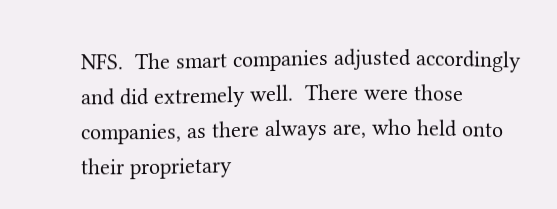NFS.  The smart companies adjusted accordingly and did extremely well.  There were those companies, as there always are, who held onto their proprietary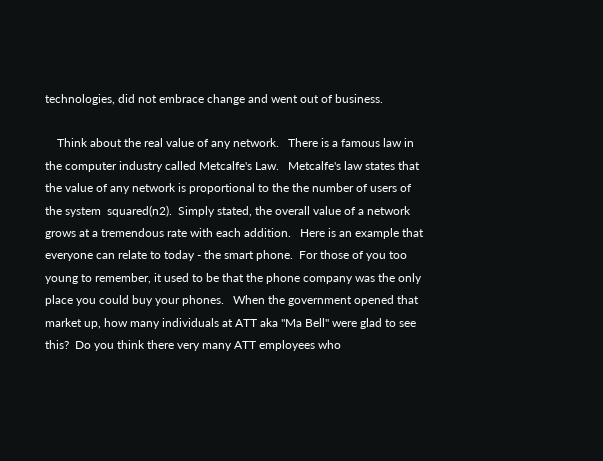technologies, did not embrace change and went out of business.

    Think about the real value of any network.   There is a famous law in the computer industry called Metcalfe's Law.   Metcalfe's law states that the value of any network is proportional to the the number of users of the system  squared(n2).  Simply stated, the overall value of a network grows at a tremendous rate with each addition.   Here is an example that everyone can relate to today - the smart phone.  For those of you too young to remember, it used to be that the phone company was the only place you could buy your phones.   When the government opened that market up, how many individuals at ATT aka "Ma Bell" were glad to see this?  Do you think there very many ATT employees who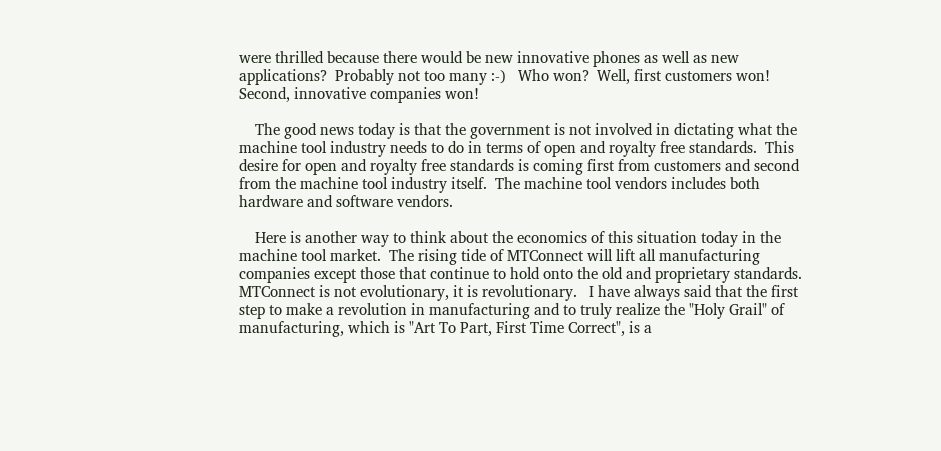were thrilled because there would be new innovative phones as well as new applications?  Probably not too many :-)   Who won?  Well, first customers won!   Second, innovative companies won!

    The good news today is that the government is not involved in dictating what the machine tool industry needs to do in terms of open and royalty free standards.  This desire for open and royalty free standards is coming first from customers and second from the machine tool industry itself.  The machine tool vendors includes both hardware and software vendors.

    Here is another way to think about the economics of this situation today in the machine tool market.  The rising tide of MTConnect will lift all manufacturing companies except those that continue to hold onto the old and proprietary standards.  MTConnect is not evolutionary, it is revolutionary.   I have always said that the first step to make a revolution in manufacturing and to truly realize the "Holy Grail" of manufacturing, which is "Art To Part, First Time Correct", is a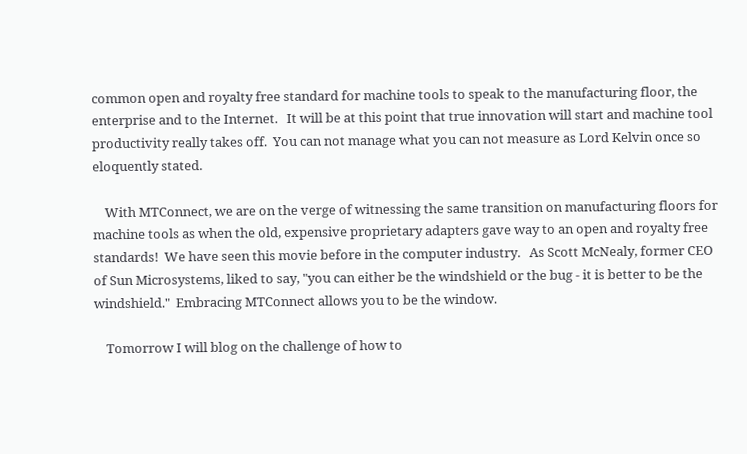common open and royalty free standard for machine tools to speak to the manufacturing floor, the enterprise and to the Internet.   It will be at this point that true innovation will start and machine tool productivity really takes off.  You can not manage what you can not measure as Lord Kelvin once so eloquently stated.

    With MTConnect, we are on the verge of witnessing the same transition on manufacturing floors for machine tools as when the old, expensive proprietary adapters gave way to an open and royalty free standards!  We have seen this movie before in the computer industry.   As Scott McNealy, former CEO of Sun Microsystems, liked to say, "you can either be the windshield or the bug - it is better to be the windshield."  Embracing MTConnect allows you to be the window.

    Tomorrow I will blog on the challenge of how to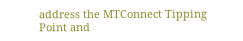address the MTConnect Tipping Point and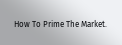How To Prime The Market.